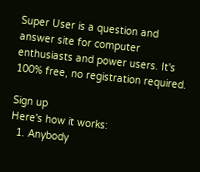Super User is a question and answer site for computer enthusiasts and power users. It's 100% free, no registration required.

Sign up
Here's how it works:
  1. Anybody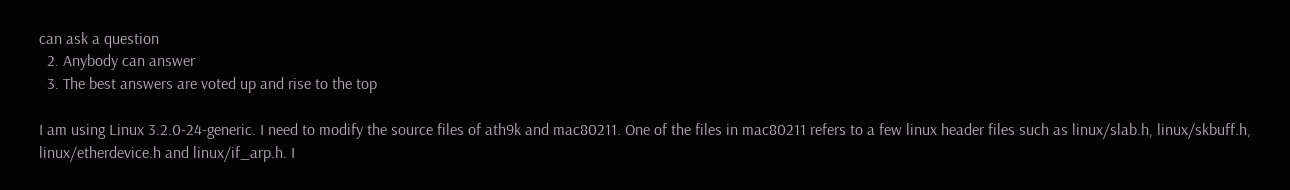can ask a question
  2. Anybody can answer
  3. The best answers are voted up and rise to the top

I am using Linux 3.2.0-24-generic. I need to modify the source files of ath9k and mac80211. One of the files in mac80211 refers to a few linux header files such as linux/slab.h, linux/skbuff.h, linux/etherdevice.h and linux/if_arp.h. I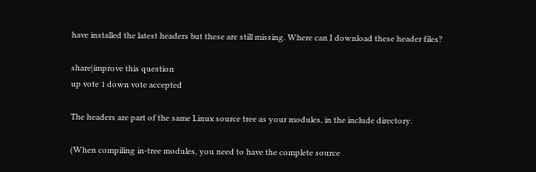have installed the latest headers but these are still missing. Where can I download these header files?

share|improve this question
up vote 1 down vote accepted

The headers are part of the same Linux source tree as your modules, in the include directory.

(When compiling in-tree modules, you need to have the complete source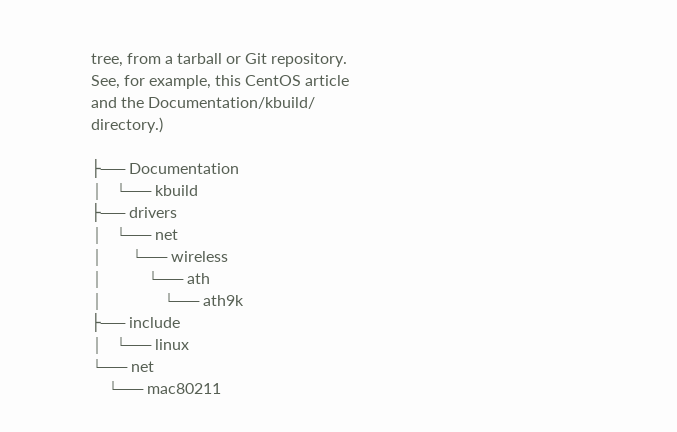tree, from a tarball or Git repository. See, for example, this CentOS article and the Documentation/kbuild/ directory.)

├── Documentation
│   └── kbuild
├── drivers
│   └── net
│       └── wireless
│           └── ath
│               └── ath9k
├── include
│   └── linux
└── net
    └── mac80211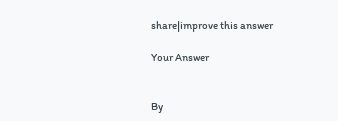share|improve this answer

Your Answer


By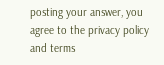posting your answer, you agree to the privacy policy and terms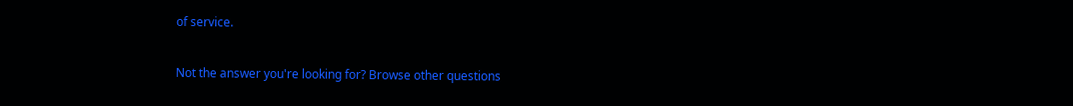of service.

Not the answer you're looking for? Browse other questions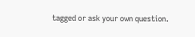tagged or ask your own question.